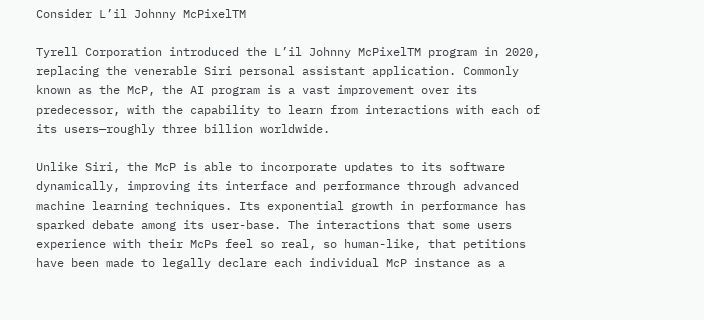Consider L’il Johnny McPixelTM

Tyrell Corporation introduced the L’il Johnny McPixelTM program in 2020, replacing the venerable Siri personal assistant application. Commonly known as the McP, the AI program is a vast improvement over its predecessor, with the capability to learn from interactions with each of its users—roughly three billion worldwide.

Unlike Siri, the McP is able to incorporate updates to its software dynamically, improving its interface and performance through advanced machine learning techniques. Its exponential growth in performance has sparked debate among its user-base. The interactions that some users experience with their McPs feel so real, so human-like, that petitions have been made to legally declare each individual McP instance as a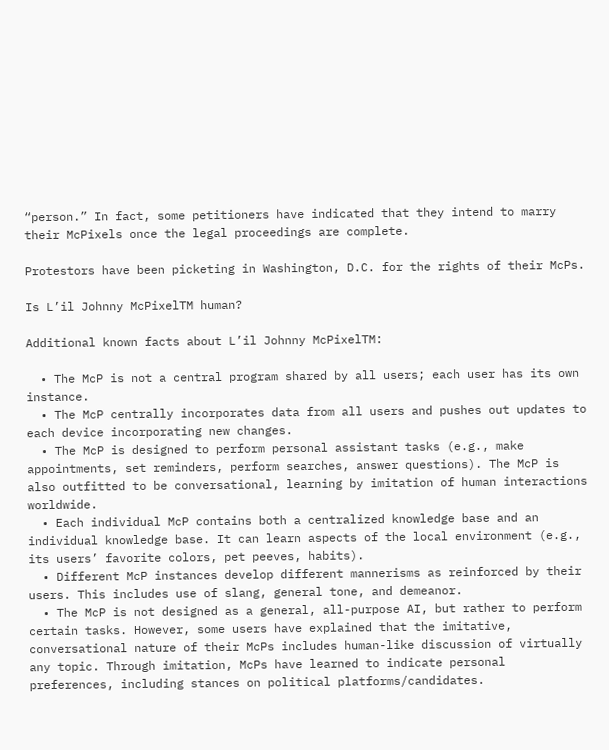“person.” In fact, some petitioners have indicated that they intend to marry their McPixels once the legal proceedings are complete.

Protestors have been picketing in Washington, D.C. for the rights of their McPs.

Is L’il Johnny McPixelTM human?

Additional known facts about L’il Johnny McPixelTM:

  • The McP is not a central program shared by all users; each user has its own instance.
  • The McP centrally incorporates data from all users and pushes out updates to each device incorporating new changes.
  • The McP is designed to perform personal assistant tasks (e.g., make appointments, set reminders, perform searches, answer questions). The McP is also outfitted to be conversational, learning by imitation of human interactions worldwide.
  • Each individual McP contains both a centralized knowledge base and an individual knowledge base. It can learn aspects of the local environment (e.g., its users’ favorite colors, pet peeves, habits).
  • Different McP instances develop different mannerisms as reinforced by their users. This includes use of slang, general tone, and demeanor.
  • The McP is not designed as a general, all-purpose AI, but rather to perform certain tasks. However, some users have explained that the imitative, conversational nature of their McPs includes human-like discussion of virtually any topic. Through imitation, McPs have learned to indicate personal preferences, including stances on political platforms/candidates.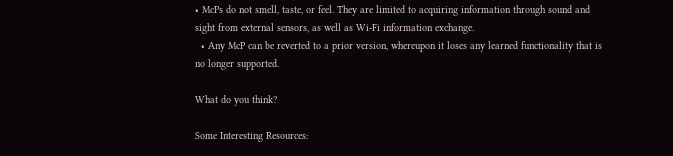• McPs do not smell, taste, or feel. They are limited to acquiring information through sound and sight from external sensors, as well as Wi-Fi information exchange.
  • Any McP can be reverted to a prior version, whereupon it loses any learned functionality that is no longer supported.

What do you think?

Some Interesting Resources: